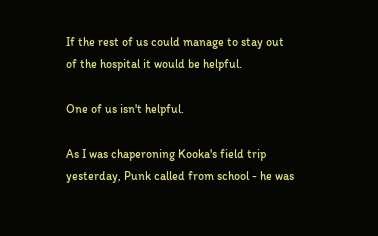If the rest of us could manage to stay out of the hospital it would be helpful.

One of us isn't helpful.

As I was chaperoning Kooka's field trip yesterday, Punk called from school - he was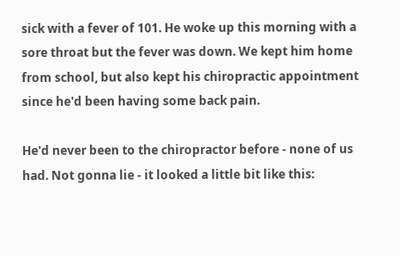sick with a fever of 101. He woke up this morning with a sore throat but the fever was down. We kept him home from school, but also kept his chiropractic appointment since he'd been having some back pain.

He'd never been to the chiropractor before - none of us had. Not gonna lie - it looked a little bit like this: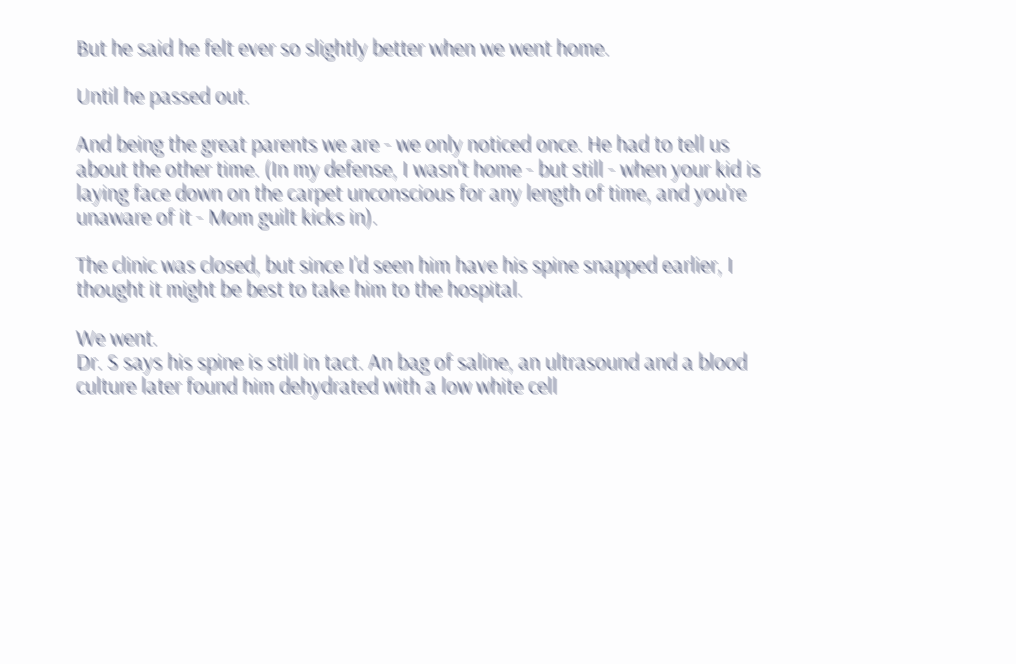But he said he felt ever so slightly better when we went home.

Until he passed out.

And being the great parents we are - we only noticed once. He had to tell us about the other time. (In my defense, I wasn't home - but still - when your kid is laying face down on the carpet unconscious for any length of time, and you're unaware of it - Mom guilt kicks in).

The clinic was closed, but since I'd seen him have his spine snapped earlier, I thought it might be best to take him to the hospital.

We went.
Dr. S says his spine is still in tact. An bag of saline, an ultrasound and a blood culture later found him dehydrated with a low white cell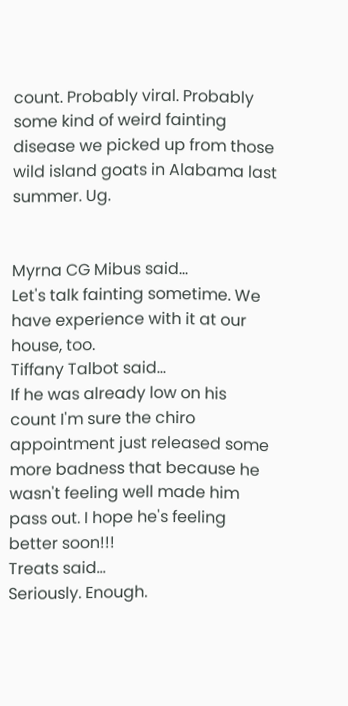count. Probably viral. Probably some kind of weird fainting disease we picked up from those wild island goats in Alabama last summer. Ug.


Myrna CG Mibus said…
Let's talk fainting sometime. We have experience with it at our house, too.
Tiffany Talbot said…
If he was already low on his count I'm sure the chiro appointment just released some more badness that because he wasn't feeling well made him pass out. I hope he's feeling better soon!!!
Treats said…
Seriously. Enough.